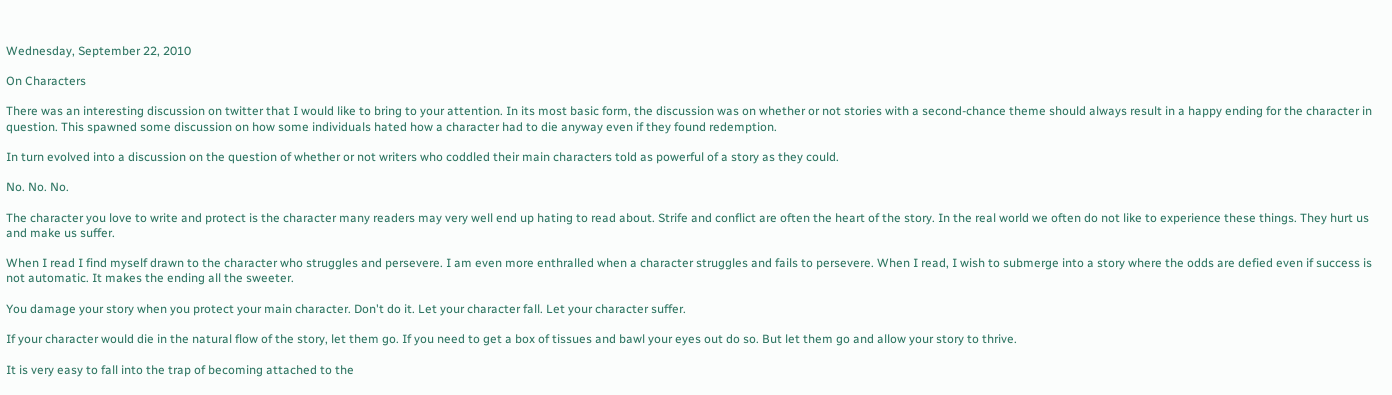Wednesday, September 22, 2010

On Characters

There was an interesting discussion on twitter that I would like to bring to your attention. In its most basic form, the discussion was on whether or not stories with a second-chance theme should always result in a happy ending for the character in question. This spawned some discussion on how some individuals hated how a character had to die anyway even if they found redemption.

In turn evolved into a discussion on the question of whether or not writers who coddled their main characters told as powerful of a story as they could.

No. No. No.

The character you love to write and protect is the character many readers may very well end up hating to read about. Strife and conflict are often the heart of the story. In the real world we often do not like to experience these things. They hurt us and make us suffer.

When I read I find myself drawn to the character who struggles and persevere. I am even more enthralled when a character struggles and fails to persevere. When I read, I wish to submerge into a story where the odds are defied even if success is not automatic. It makes the ending all the sweeter.

You damage your story when you protect your main character. Don't do it. Let your character fall. Let your character suffer.

If your character would die in the natural flow of the story, let them go. If you need to get a box of tissues and bawl your eyes out do so. But let them go and allow your story to thrive.

It is very easy to fall into the trap of becoming attached to the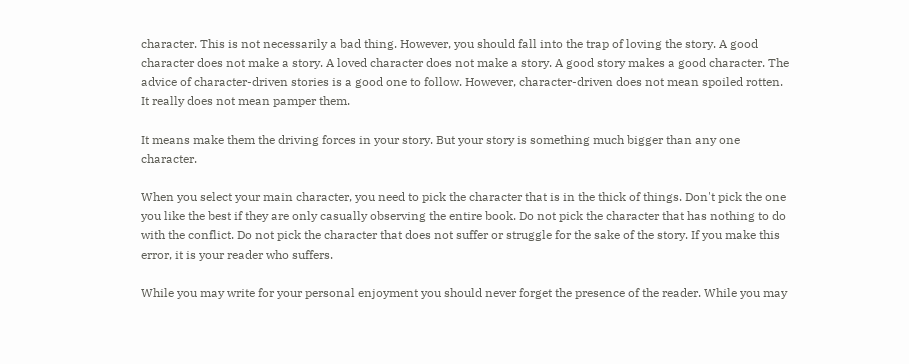character. This is not necessarily a bad thing. However, you should fall into the trap of loving the story. A good character does not make a story. A loved character does not make a story. A good story makes a good character. The advice of character-driven stories is a good one to follow. However, character-driven does not mean spoiled rotten. It really does not mean pamper them.

It means make them the driving forces in your story. But your story is something much bigger than any one character.

When you select your main character, you need to pick the character that is in the thick of things. Don't pick the one you like the best if they are only casually observing the entire book. Do not pick the character that has nothing to do with the conflict. Do not pick the character that does not suffer or struggle for the sake of the story. If you make this error, it is your reader who suffers.

While you may write for your personal enjoyment you should never forget the presence of the reader. While you may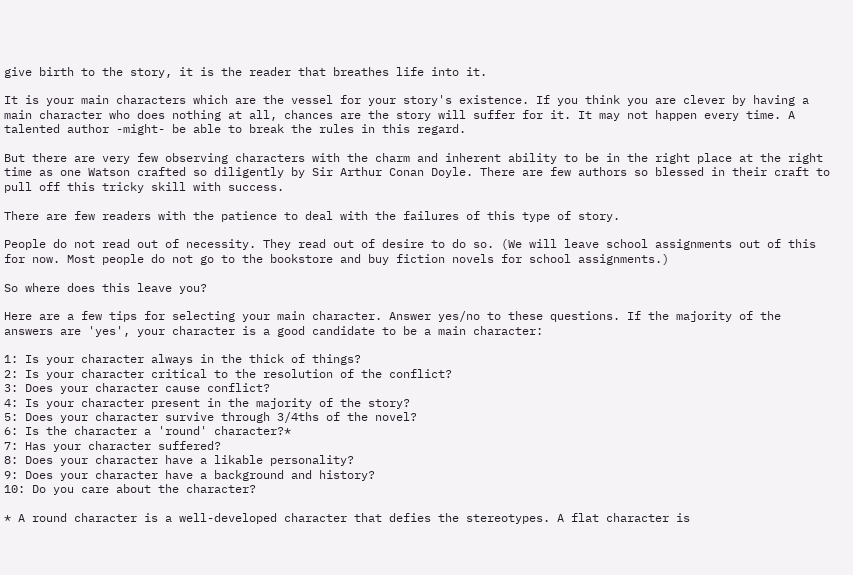give birth to the story, it is the reader that breathes life into it.

It is your main characters which are the vessel for your story's existence. If you think you are clever by having a main character who does nothing at all, chances are the story will suffer for it. It may not happen every time. A talented author -might- be able to break the rules in this regard.

But there are very few observing characters with the charm and inherent ability to be in the right place at the right time as one Watson crafted so diligently by Sir Arthur Conan Doyle. There are few authors so blessed in their craft to pull off this tricky skill with success.

There are few readers with the patience to deal with the failures of this type of story.

People do not read out of necessity. They read out of desire to do so. (We will leave school assignments out of this for now. Most people do not go to the bookstore and buy fiction novels for school assignments.)

So where does this leave you?

Here are a few tips for selecting your main character. Answer yes/no to these questions. If the majority of the answers are 'yes', your character is a good candidate to be a main character:

1: Is your character always in the thick of things?
2: Is your character critical to the resolution of the conflict?
3: Does your character cause conflict?
4: Is your character present in the majority of the story?
5: Does your character survive through 3/4ths of the novel?
6: Is the character a 'round' character?*
7: Has your character suffered?
8: Does your character have a likable personality?
9: Does your character have a background and history?
10: Do you care about the character?

* A round character is a well-developed character that defies the stereotypes. A flat character is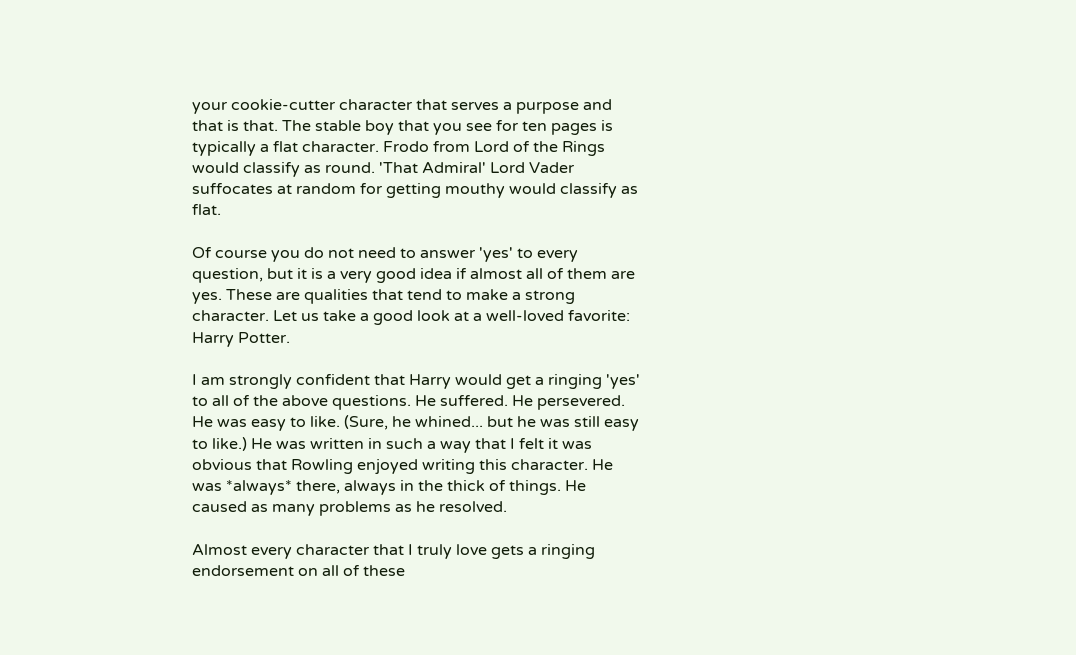your cookie-cutter character that serves a purpose and that is that. The stable boy that you see for ten pages is typically a flat character. Frodo from Lord of the Rings would classify as round. 'That Admiral' Lord Vader suffocates at random for getting mouthy would classify as flat.

Of course you do not need to answer 'yes' to every question, but it is a very good idea if almost all of them are yes. These are qualities that tend to make a strong character. Let us take a good look at a well-loved favorite: Harry Potter.

I am strongly confident that Harry would get a ringing 'yes' to all of the above questions. He suffered. He persevered. He was easy to like. (Sure, he whined... but he was still easy to like.) He was written in such a way that I felt it was obvious that Rowling enjoyed writing this character. He was *always* there, always in the thick of things. He caused as many problems as he resolved.

Almost every character that I truly love gets a ringing endorsement on all of these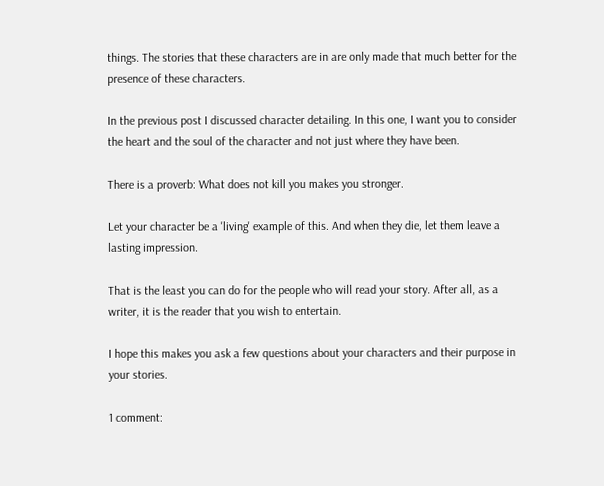things. The stories that these characters are in are only made that much better for the presence of these characters.

In the previous post I discussed character detailing. In this one, I want you to consider the heart and the soul of the character and not just where they have been.

There is a proverb: What does not kill you makes you stronger.

Let your character be a 'living' example of this. And when they die, let them leave a lasting impression.

That is the least you can do for the people who will read your story. After all, as a writer, it is the reader that you wish to entertain.

I hope this makes you ask a few questions about your characters and their purpose in your stories.

1 comment: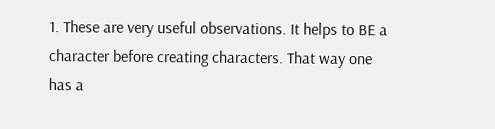1. These are very useful observations. It helps to BE a character before creating characters. That way one has a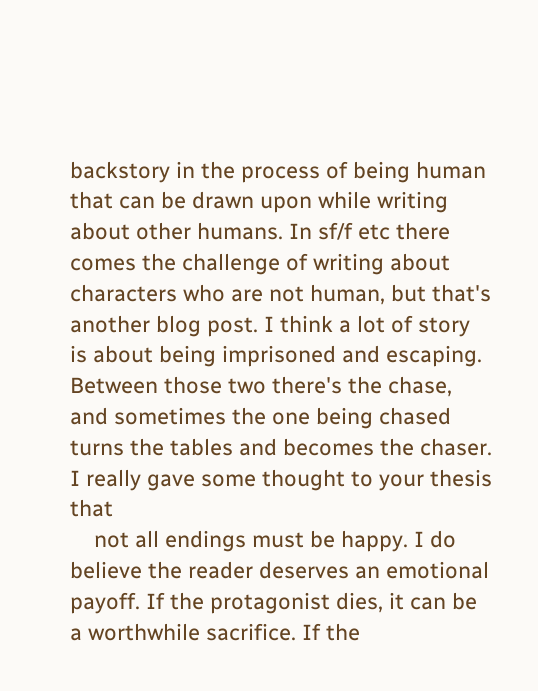backstory in the process of being human that can be drawn upon while writing about other humans. In sf/f etc there comes the challenge of writing about characters who are not human, but that's another blog post. I think a lot of story is about being imprisoned and escaping. Between those two there's the chase, and sometimes the one being chased turns the tables and becomes the chaser. I really gave some thought to your thesis that
    not all endings must be happy. I do believe the reader deserves an emotional payoff. If the protagonist dies, it can be a worthwhile sacrifice. If the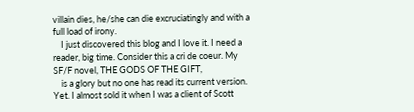villain dies, he/she can die excruciatingly and with a full load of irony.
    I just discovered this blog and I love it. I need a reader, big time. Consider this a cri de coeur. My SF/F novel, THE GODS OF THE GIFT,
    is a glory but no one has read its current version. Yet. I almost sold it when I was a client of Scott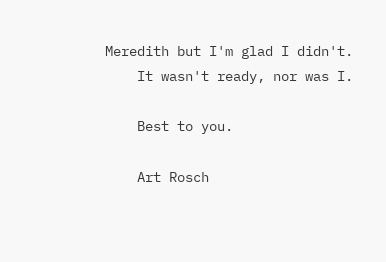Meredith but I'm glad I didn't.
    It wasn't ready, nor was I.

    Best to you.

    Art Rosch